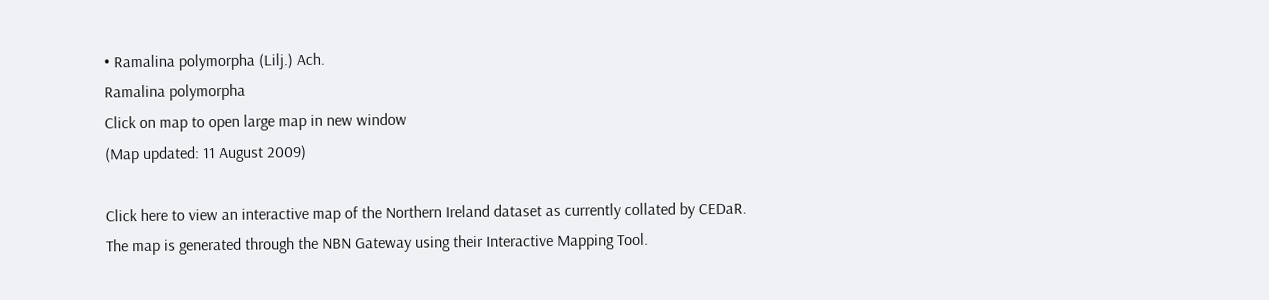• Ramalina polymorpha (Lilj.) Ach.
Ramalina polymorpha
Click on map to open large map in new window
(Map updated: 11 August 2009)

Click here to view an interactive map of the Northern Ireland dataset as currently collated by CEDaR.
The map is generated through the NBN Gateway using their Interactive Mapping Tool.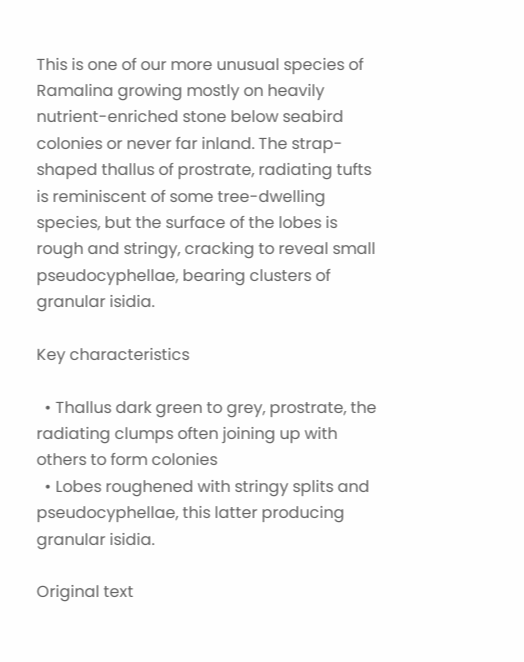This is one of our more unusual species of Ramalina growing mostly on heavily nutrient-enriched stone below seabird colonies or never far inland. The strap-shaped thallus of prostrate, radiating tufts is reminiscent of some tree-dwelling species, but the surface of the lobes is rough and stringy, cracking to reveal small pseudocyphellae, bearing clusters of granular isidia.

Key characteristics

  • Thallus dark green to grey, prostrate, the radiating clumps often joining up with others to form colonies
  • Lobes roughened with stringy splits and pseudocyphellae, this latter producing granular isidia.

Original text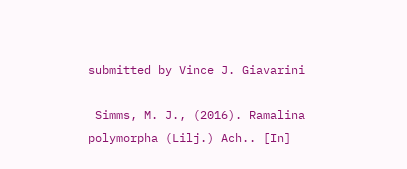submitted by Vince J. Giavarini

 Simms, M. J., (2016). Ramalina polymorpha (Lilj.) Ach.. [In]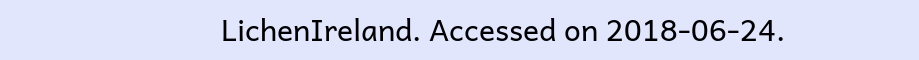LichenIreland. Accessed on 2018-06-24.